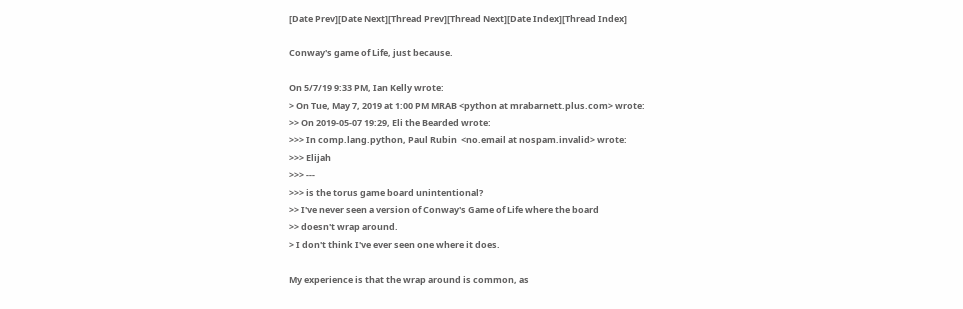[Date Prev][Date Next][Thread Prev][Thread Next][Date Index][Thread Index]

Conway's game of Life, just because.

On 5/7/19 9:33 PM, Ian Kelly wrote:
> On Tue, May 7, 2019 at 1:00 PM MRAB <python at mrabarnett.plus.com> wrote:
>> On 2019-05-07 19:29, Eli the Bearded wrote:
>>> In comp.lang.python, Paul Rubin  <no.email at nospam.invalid> wrote:
>>> Elijah
>>> ---
>>> is the torus game board unintentional?
>> I've never seen a version of Conway's Game of Life where the board
>> doesn't wrap around.
> I don't think I've ever seen one where it does.

My experience is that the wrap around is common, as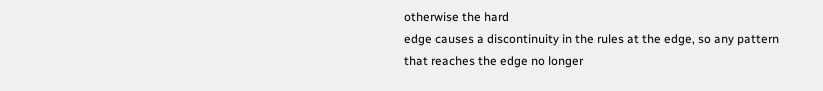otherwise the hard
edge causes a discontinuity in the rules at the edge, so any pattern
that reaches the edge no longer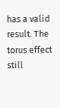has a valid result. The torus effect
still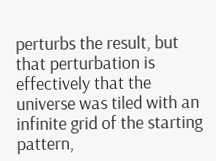perturbs the result, but that perturbation is effectively that the
universe was tiled with an infinite grid of the starting pattern,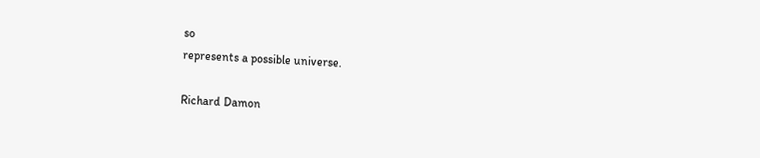so
represents a possible universe.

Richard Damon